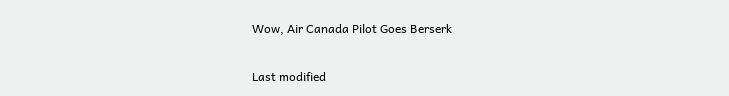Wow, Air Canada Pilot Goes Berserk

Last modified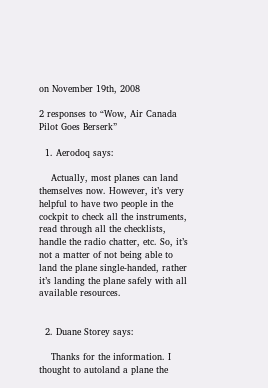on November 19th, 2008

2 responses to “Wow, Air Canada Pilot Goes Berserk”

  1. Aerodoq says:

    Actually, most planes can land themselves now. However, it’s very helpful to have two people in the cockpit to check all the instruments, read through all the checklists, handle the radio chatter, etc. So, it’s not a matter of not being able to land the plane single-handed, rather it’s landing the plane safely with all available resources.


  2. Duane Storey says:

    Thanks for the information. I thought to autoland a plane the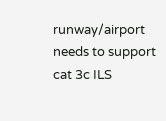runway/airport needs to support cat 3c ILS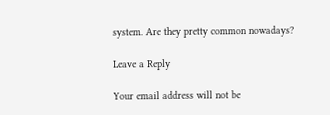system. Are they pretty common nowadays?

Leave a Reply

Your email address will not be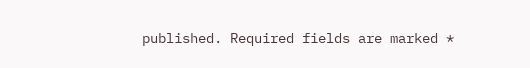published. Required fields are marked *